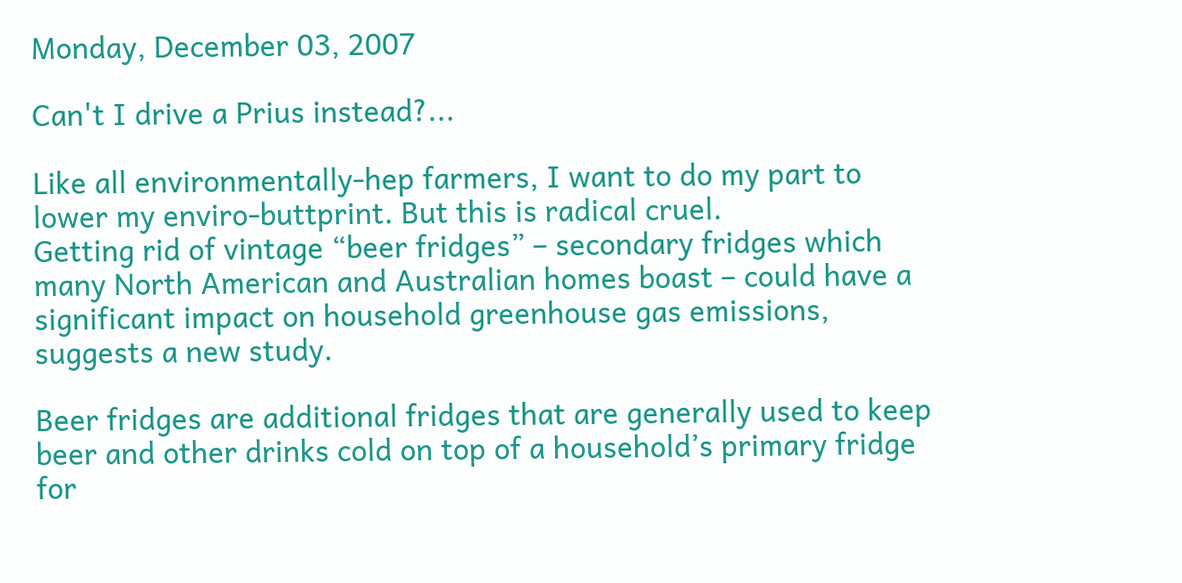Monday, December 03, 2007

Can't I drive a Prius instead?...

Like all environmentally-hep farmers, I want to do my part to lower my enviro-buttprint. But this is radical cruel.
Getting rid of vintage “beer fridges” – secondary fridges which many North American and Australian homes boast – could have a significant impact on household greenhouse gas emissions, suggests a new study.

Beer fridges are additional fridges that are generally used to keep beer and other drinks cold on top of a household’s primary fridge for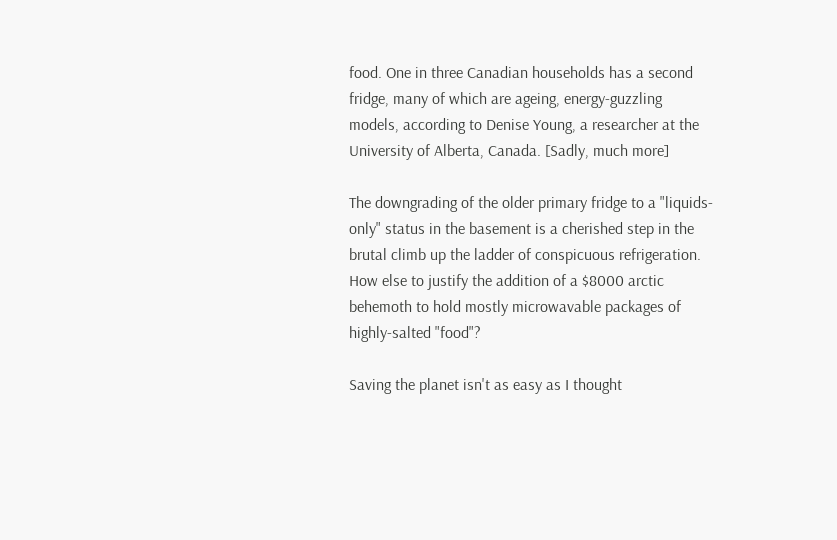food. One in three Canadian households has a second fridge, many of which are ageing, energy-guzzling models, according to Denise Young, a researcher at the University of Alberta, Canada. [Sadly, much more]

The downgrading of the older primary fridge to a "liquids-only" status in the basement is a cherished step in the brutal climb up the ladder of conspicuous refrigeration. How else to justify the addition of a $8000 arctic behemoth to hold mostly microwavable packages of highly-salted "food"?

Saving the planet isn't as easy as I thought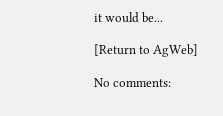it would be...

[Return to AgWeb]

No comments: